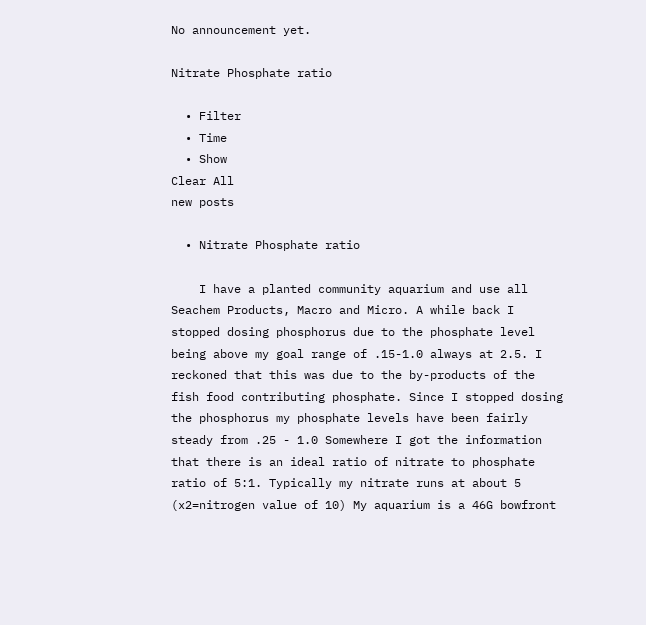No announcement yet.

Nitrate Phosphate ratio

  • Filter
  • Time
  • Show
Clear All
new posts

  • Nitrate Phosphate ratio

    I have a planted community aquarium and use all Seachem Products, Macro and Micro. A while back I stopped dosing phosphorus due to the phosphate level being above my goal range of .15-1.0 always at 2.5. I reckoned that this was due to the by-products of the fish food contributing phosphate. Since I stopped dosing the phosphorus my phosphate levels have been fairly steady from .25 - 1.0 Somewhere I got the information that there is an ideal ratio of nitrate to phosphate ratio of 5:1. Typically my nitrate runs at about 5 (x2=nitrogen value of 10) My aquarium is a 46G bowfront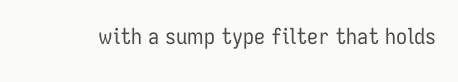with a sump type filter that holds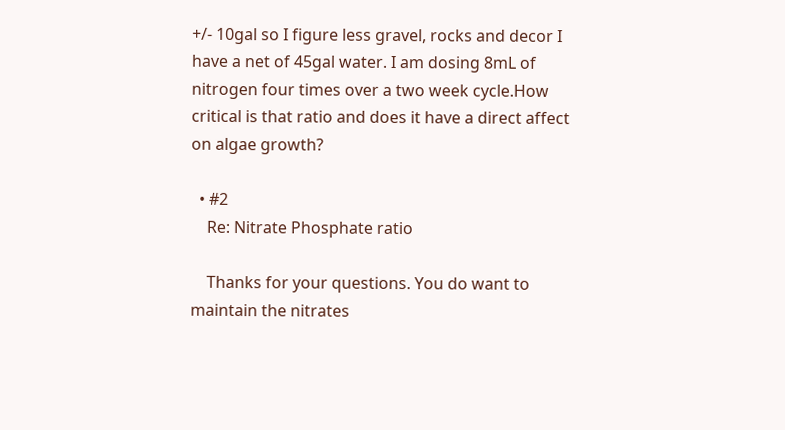+/- 10gal so I figure less gravel, rocks and decor I have a net of 45gal water. I am dosing 8mL of nitrogen four times over a two week cycle.How critical is that ratio and does it have a direct affect on algae growth?

  • #2
    Re: Nitrate Phosphate ratio

    Thanks for your questions. You do want to maintain the nitrates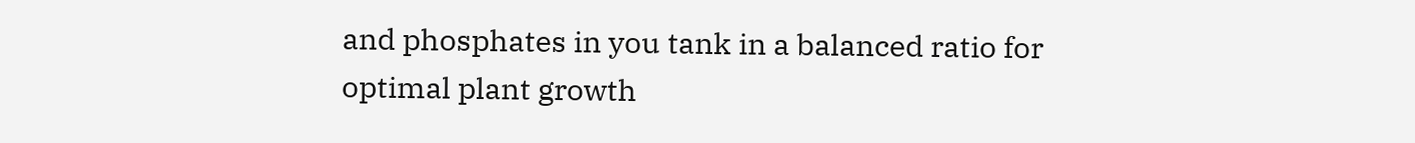and phosphates in you tank in a balanced ratio for optimal plant growth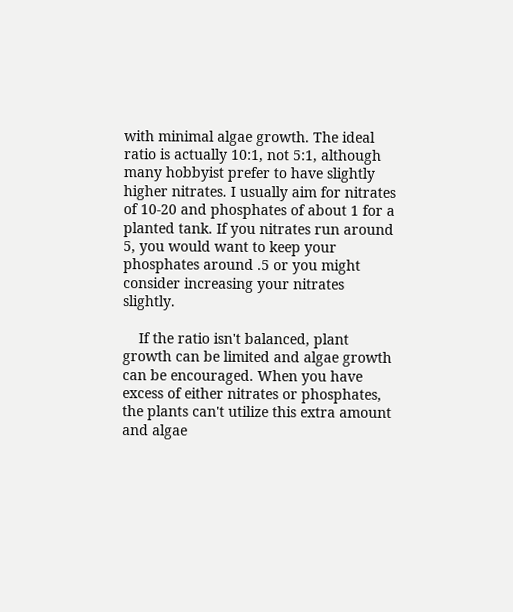with minimal algae growth. The ideal ratio is actually 10:1, not 5:1, although many hobbyist prefer to have slightly higher nitrates. I usually aim for nitrates of 10-20 and phosphates of about 1 for a planted tank. If you nitrates run around 5, you would want to keep your phosphates around .5 or you might consider increasing your nitrates slightly.

    If the ratio isn't balanced, plant growth can be limited and algae growth can be encouraged. When you have excess of either nitrates or phosphates, the plants can't utilize this extra amount and algae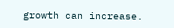growth can increase.